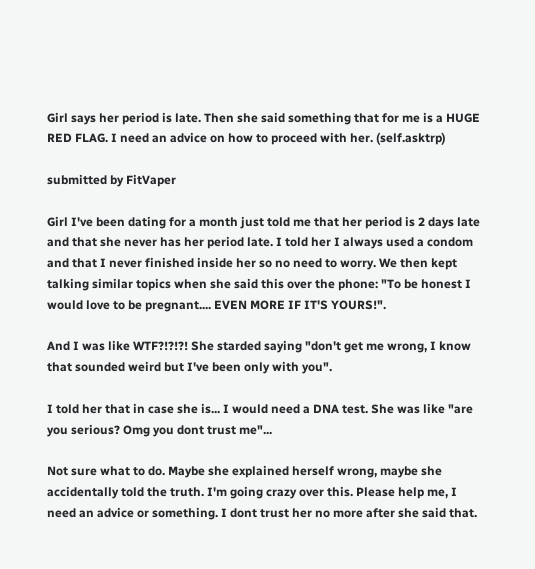Girl says her period is late. Then she said something that for me is a HUGE RED FLAG. I need an advice on how to proceed with her. (self.asktrp)

submitted by FitVaper

Girl I've been dating for a month just told me that her period is 2 days late and that she never has her period late. I told her I always used a condom and that I never finished inside her so no need to worry. We then kept talking similar topics when she said this over the phone: "To be honest I would love to be pregnant.... EVEN MORE IF IT'S YOURS!".

And I was like WTF?!?!?! She starded saying "don't get me wrong, I know that sounded weird but I've been only with you".

I told her that in case she is... I would need a DNA test. She was like "are you serious? Omg you dont trust me"...

Not sure what to do. Maybe she explained herself wrong, maybe she accidentally told the truth. I'm going crazy over this. Please help me, I need an advice or something. I dont trust her no more after she said that.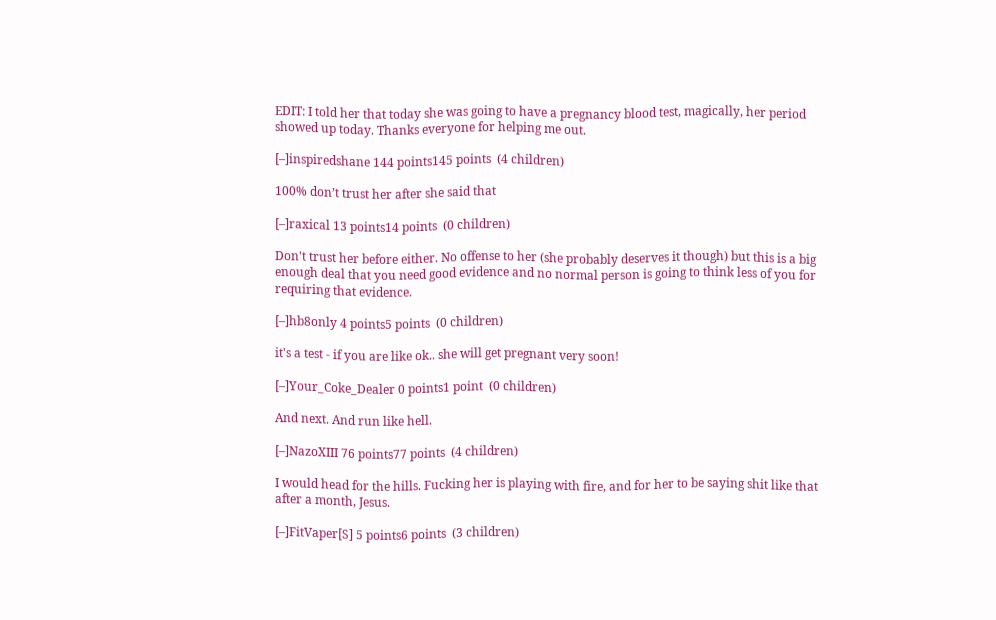EDIT: I told her that today she was going to have a pregnancy blood test, magically, her period showed up today. Thanks everyone for helping me out.

[–]inspiredshane 144 points145 points  (4 children)

100% don’t trust her after she said that

[–]raxical 13 points14 points  (0 children)

Don't trust her before either. No offense to her (she probably deserves it though) but this is a big enough deal that you need good evidence and no normal person is going to think less of you for requiring that evidence.

[–]hb8only 4 points5 points  (0 children)

it's a test - if you are like ok.. she will get pregnant very soon!

[–]Your_Coke_Dealer 0 points1 point  (0 children)

And next. And run like hell.

[–]NazoXIII 76 points77 points  (4 children)

I would head for the hills. Fucking her is playing with fire, and for her to be saying shit like that after a month, Jesus.

[–]FitVaper[S] 5 points6 points  (3 children)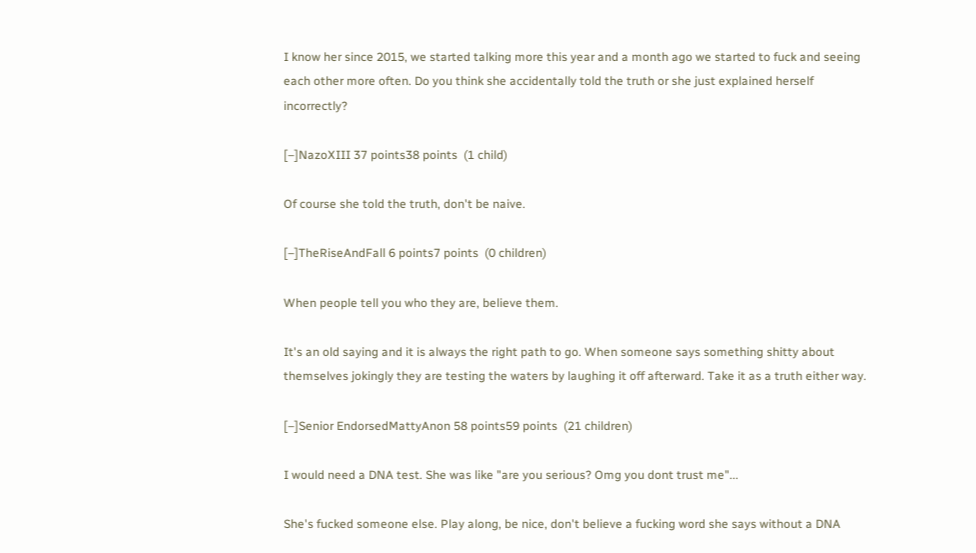I know her since 2015, we started talking more this year and a month ago we started to fuck and seeing each other more often. Do you think she accidentally told the truth or she just explained herself incorrectly?

[–]NazoXIII 37 points38 points  (1 child)

Of course she told the truth, don't be naive.

[–]TheRiseAndFall 6 points7 points  (0 children)

When people tell you who they are, believe them.

It's an old saying and it is always the right path to go. When someone says something shitty about themselves jokingly they are testing the waters by laughing it off afterward. Take it as a truth either way.

[–]Senior EndorsedMattyAnon 58 points59 points  (21 children)

I would need a DNA test. She was like "are you serious? Omg you dont trust me"...

She's fucked someone else. Play along, be nice, don't believe a fucking word she says without a DNA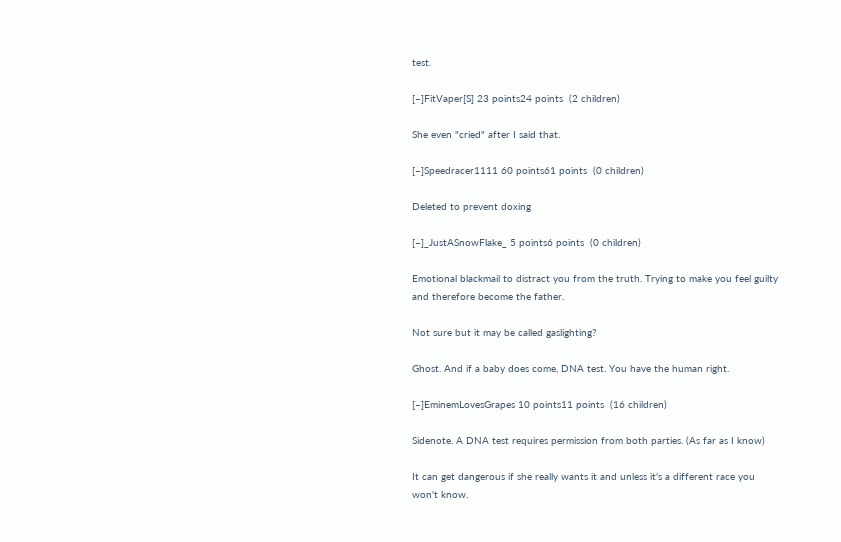test.

[–]FitVaper[S] 23 points24 points  (2 children)

She even "cried" after I said that.

[–]Speedracer1111 60 points61 points  (0 children)

Deleted to prevent doxing

[–]_JustASnowFlake_ 5 points6 points  (0 children)

Emotional blackmail to distract you from the truth. Trying to make you feel guilty and therefore become the father.

Not sure but it may be called gaslighting?

Ghost. And if a baby does come, DNA test. You have the human right.

[–]EminemLovesGrapes 10 points11 points  (16 children)

Sidenote. A DNA test requires permission from both parties. (As far as I know)

It can get dangerous if she really wants it and unless it's a different race you won't know.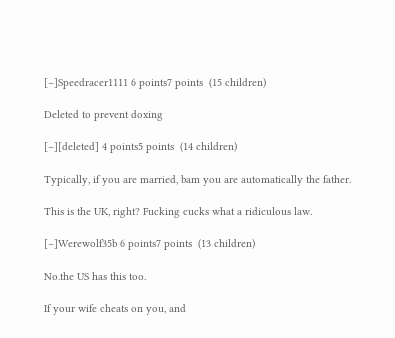[–]Speedracer1111 6 points7 points  (15 children)

Deleted to prevent doxing

[–][deleted] 4 points5 points  (14 children)

Typically, if you are married, bam you are automatically the father.

This is the UK, right? Fucking cucks what a ridiculous law.

[–]Werewolf35b 6 points7 points  (13 children)

No.the US has this too.

If your wife cheats on you, and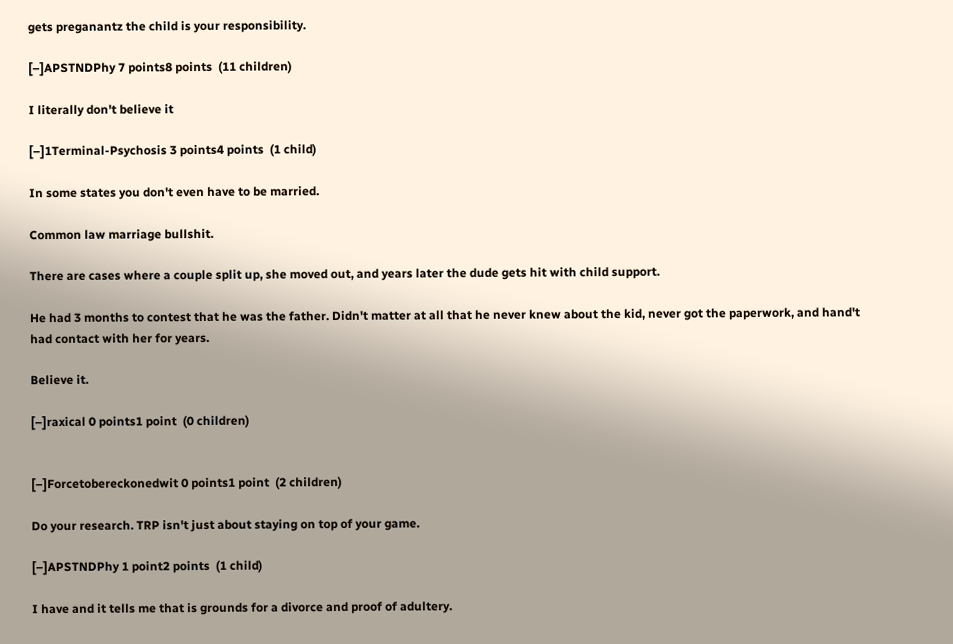gets preganantz the child is your responsibility.

[–]APSTNDPhy 7 points8 points  (11 children)

I literally don't believe it

[–]1Terminal-Psychosis 3 points4 points  (1 child)

In some states you don't even have to be married.

Common law marriage bullshit.

There are cases where a couple split up, she moved out, and years later the dude gets hit with child support.

He had 3 months to contest that he was the father. Didn't matter at all that he never knew about the kid, never got the paperwork, and hand't had contact with her for years.

Believe it.

[–]raxical 0 points1 point  (0 children)


[–]Forcetobereckonedwit 0 points1 point  (2 children)

Do your research. TRP isn't just about staying on top of your game.

[–]APSTNDPhy 1 point2 points  (1 child)

I have and it tells me that is grounds for a divorce and proof of adultery.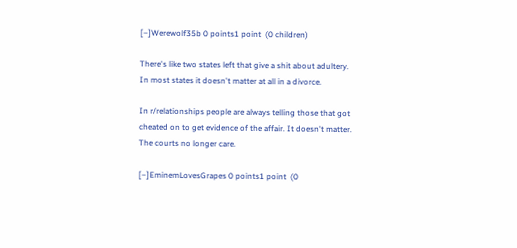[–]Werewolf35b 0 points1 point  (0 children)

There's like two states left that give a shit about adultery. In most states it doesn't matter at all in a divorce.

In r/relationships people are always telling those that got cheated on to get evidence of the affair. It doesn't matter. The courts no longer care.

[–]EminemLovesGrapes 0 points1 point  (0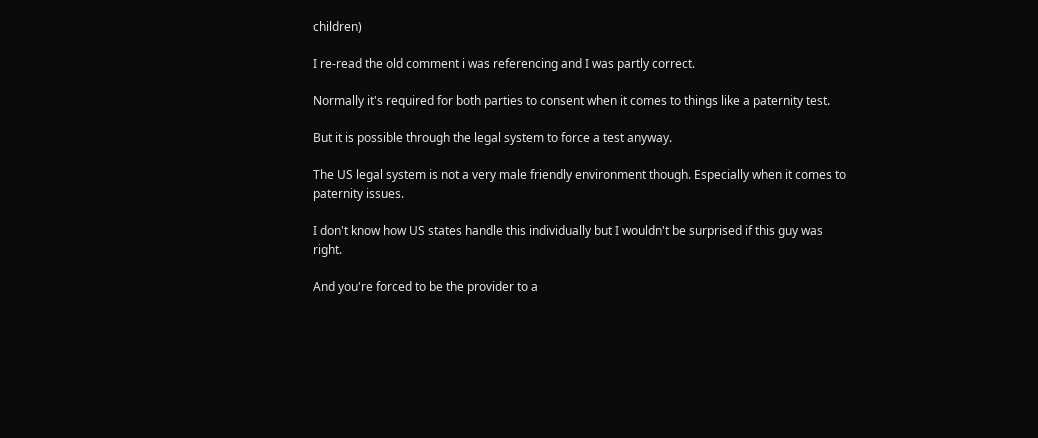children)

I re-read the old comment i was referencing and I was partly correct.

Normally it's required for both parties to consent when it comes to things like a paternity test.

But it is possible through the legal system to force a test anyway.

The US legal system is not a very male friendly environment though. Especially when it comes to paternity issues.

I don't know how US states handle this individually but I wouldn't be surprised if this guy was right.

And you're forced to be the provider to a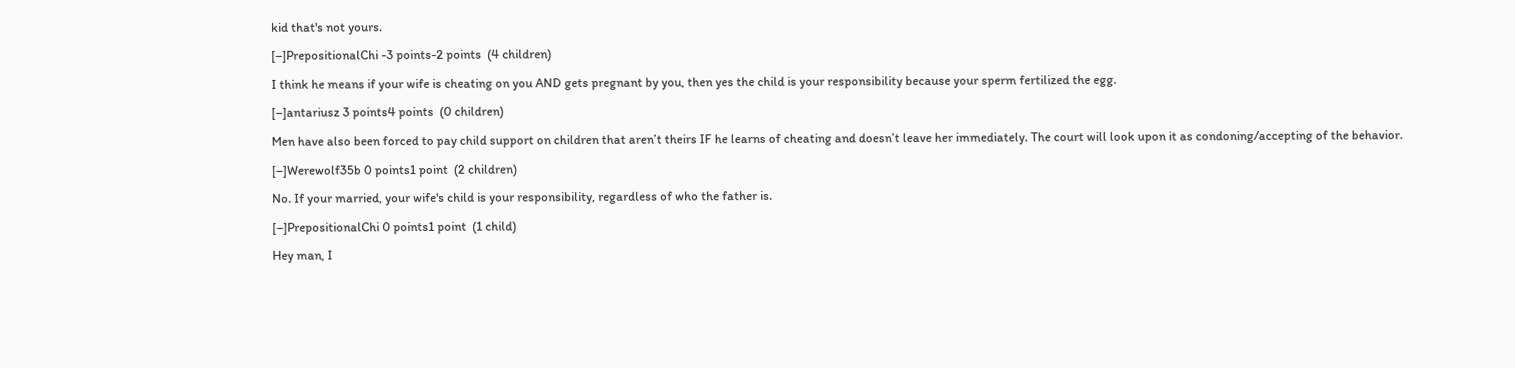kid that's not yours.

[–]PrepositionalChi -3 points-2 points  (4 children)

I think he means if your wife is cheating on you AND gets pregnant by you, then yes the child is your responsibility because your sperm fertilized the egg.

[–]antariusz 3 points4 points  (0 children)

Men have also been forced to pay child support on children that aren’t theirs IF he learns of cheating and doesn’t leave her immediately. The court will look upon it as condoning/accepting of the behavior.

[–]Werewolf35b 0 points1 point  (2 children)

No. If your married, your wife's child is your responsibility, regardless of who the father is.

[–]PrepositionalChi 0 points1 point  (1 child)

Hey man, I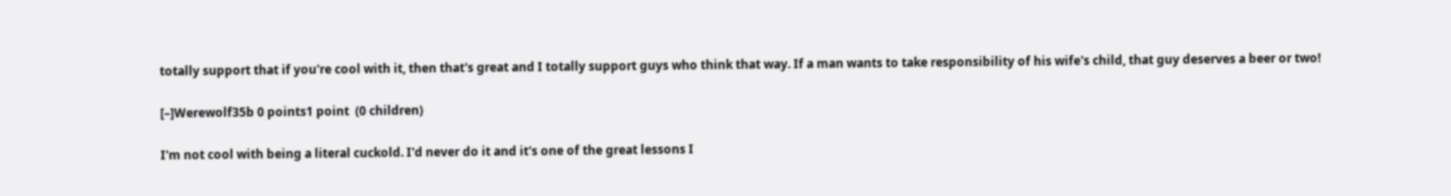totally support that if you're cool with it, then that's great and I totally support guys who think that way. If a man wants to take responsibility of his wife's child, that guy deserves a beer or two!

[–]Werewolf35b 0 points1 point  (0 children)

I'm not cool with being a literal cuckold. I'd never do it and it's one of the great lessons I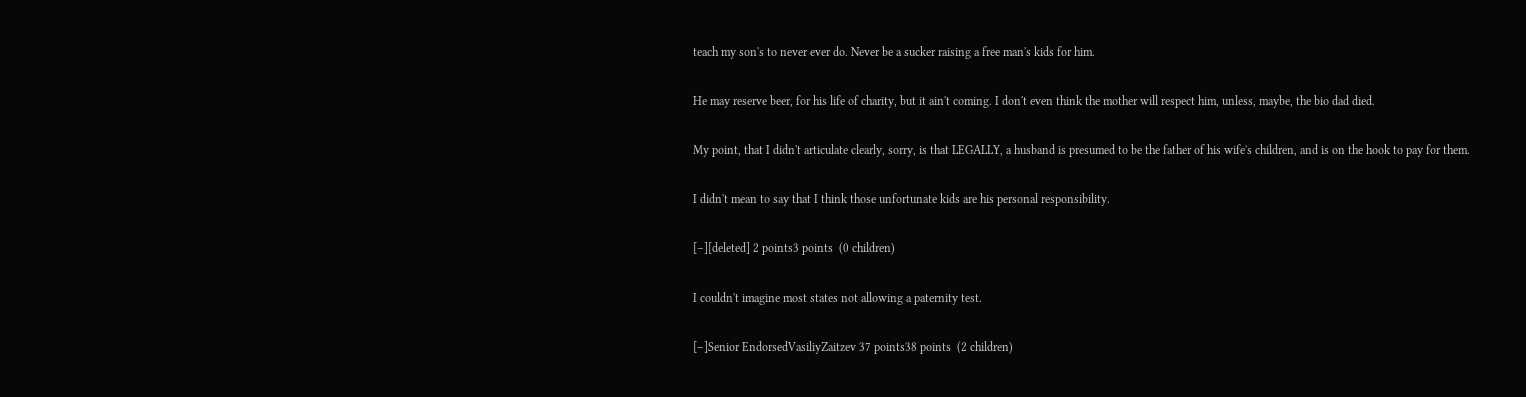teach my son's to never ever do. Never be a sucker raising a free man's kids for him.

He may reserve beer, for his life of charity, but it ain't coming. I don't even think the mother will respect him, unless, maybe, the bio dad died.

My point, that I didn't articulate clearly, sorry, is that LEGALLY, a husband is presumed to be the father of his wife's children, and is on the hook to pay for them.

I didn't mean to say that I think those unfortunate kids are his personal responsibility.

[–][deleted] 2 points3 points  (0 children)

I couldn't imagine most states not allowing a paternity test.

[–]Senior EndorsedVasiliyZaitzev 37 points38 points  (2 children)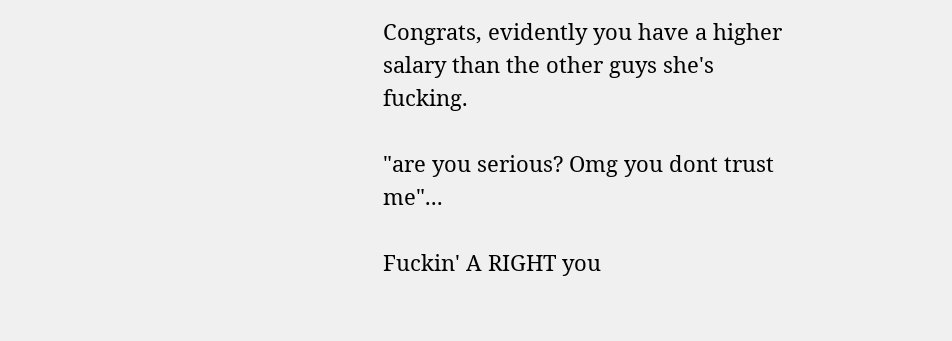Congrats, evidently you have a higher salary than the other guys she's fucking.

"are you serious? Omg you dont trust me"...

Fuckin' A RIGHT you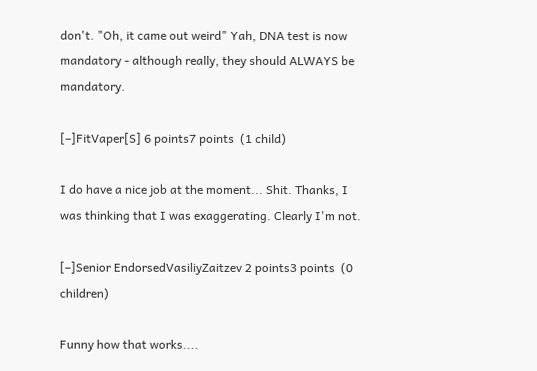don't. "Oh, it came out weird" Yah, DNA test is now mandatory - although really, they should ALWAYS be mandatory.

[–]FitVaper[S] 6 points7 points  (1 child)

I do have a nice job at the moment... Shit. Thanks, I was thinking that I was exaggerating. Clearly I'm not.

[–]Senior EndorsedVasiliyZaitzev 2 points3 points  (0 children)

Funny how that works....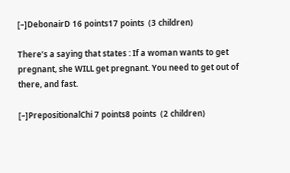[–]DebonairD 16 points17 points  (3 children)

There’s a saying that states : If a woman wants to get pregnant, she WILL get pregnant. You need to get out of there, and fast.

[–]PrepositionalChi 7 points8 points  (2 children)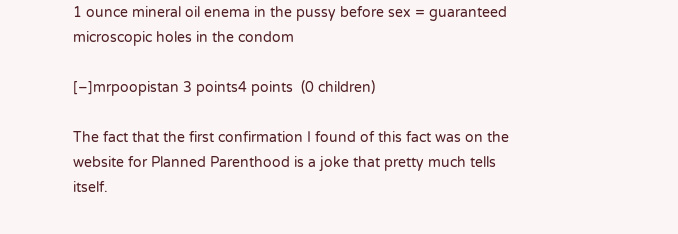1 ounce mineral oil enema in the pussy before sex = guaranteed microscopic holes in the condom

[–]mrpoopistan 3 points4 points  (0 children)

The fact that the first confirmation I found of this fact was on the website for Planned Parenthood is a joke that pretty much tells itself.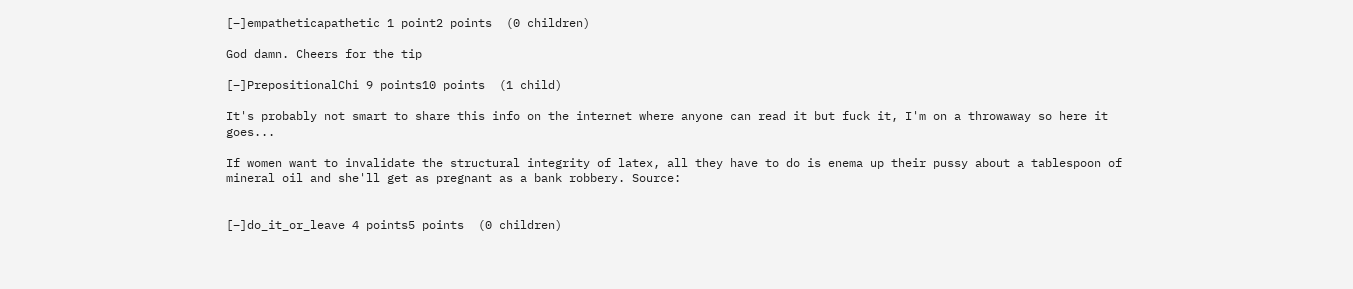[–]empatheticapathetic 1 point2 points  (0 children)

God damn. Cheers for the tip

[–]PrepositionalChi 9 points10 points  (1 child)

It's probably not smart to share this info on the internet where anyone can read it but fuck it, I'm on a throwaway so here it goes...

If women want to invalidate the structural integrity of latex, all they have to do is enema up their pussy about a tablespoon of mineral oil and she'll get as pregnant as a bank robbery. Source:


[–]do_it_or_leave 4 points5 points  (0 children)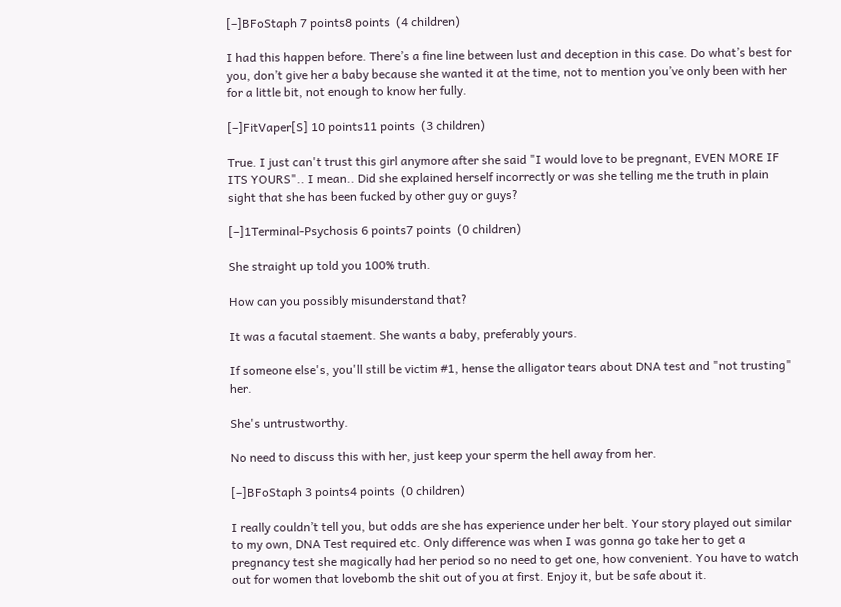[–]BFoStaph 7 points8 points  (4 children)

I had this happen before. There’s a fine line between lust and deception in this case. Do what’s best for you, don’t give her a baby because she wanted it at the time, not to mention you’ve only been with her for a little bit, not enough to know her fully.

[–]FitVaper[S] 10 points11 points  (3 children)

True. I just can't trust this girl anymore after she said "I would love to be pregnant, EVEN MORE IF ITS YOURS".. I mean.. Did she explained herself incorrectly or was she telling me the truth in plain sight that she has been fucked by other guy or guys?

[–]1Terminal-Psychosis 6 points7 points  (0 children)

She straight up told you 100% truth.

How can you possibly misunderstand that?

It was a facutal staement. She wants a baby, preferably yours.

If someone else's, you'll still be victim #1, hense the alligator tears about DNA test and "not trusting" her.

She's untrustworthy.

No need to discuss this with her, just keep your sperm the hell away from her.

[–]BFoStaph 3 points4 points  (0 children)

I really couldn’t tell you, but odds are she has experience under her belt. Your story played out similar to my own, DNA Test required etc. Only difference was when I was gonna go take her to get a pregnancy test she magically had her period so no need to get one, how convenient. You have to watch out for women that lovebomb the shit out of you at first. Enjoy it, but be safe about it.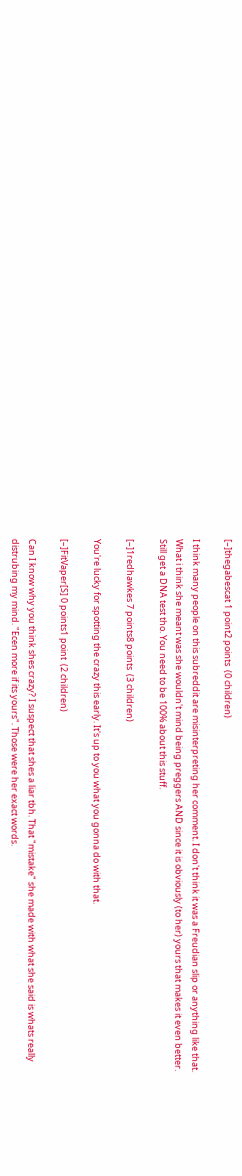[–]thegabescat 1 point2 points  (0 children)

I think many people on this subreddit are misinterpreting her comment. I don't think it was a Freudian slip or anything like that. What i think she meant was she wouldn't mind being preggers AND since it is obviously (to her) yours that makes it even better. Still get a DNA test tho. You need to be 100% about this stuff.

[–]1redhawkes 7 points8 points  (3 children)

You're lucky for spotting the crazy this early. It's up to you what you gonna do with that.

[–]FitVaper[S] 0 points1 point  (2 children)

Can I know why you think shes crazy? I suspect that shes a liar tbh. That "mistake" she made with what she said is whats really distrubing my mind. "Ecen more if its yours". Those were her exact words.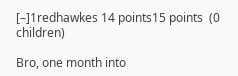[–]1redhawkes 14 points15 points  (0 children)

Bro, one month into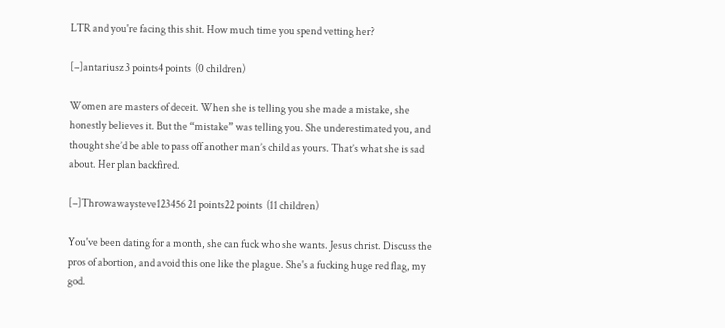LTR and you're facing this shit. How much time you spend vetting her?

[–]antariusz 3 points4 points  (0 children)

Women are masters of deceit. When she is telling you she made a mistake, she honestly believes it. But the “mistake” was telling you. She underestimated you, and thought she’d be able to pass off another man’s child as yours. That’s what she is sad about. Her plan backfired.

[–]Throwawaysteve123456 21 points22 points  (11 children)

You've been dating for a month, she can fuck who she wants. Jesus christ. Discuss the pros of abortion, and avoid this one like the plague. She's a fucking huge red flag, my god.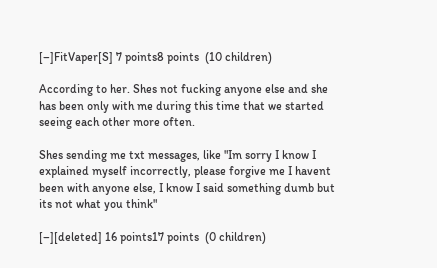[–]FitVaper[S] 7 points8 points  (10 children)

According to her. Shes not fucking anyone else and she has been only with me during this time that we started seeing each other more often.

Shes sending me txt messages, like "Im sorry I know I explained myself incorrectly, please forgive me I havent been with anyone else, I know I said something dumb but its not what you think"

[–][deleted] 16 points17 points  (0 children)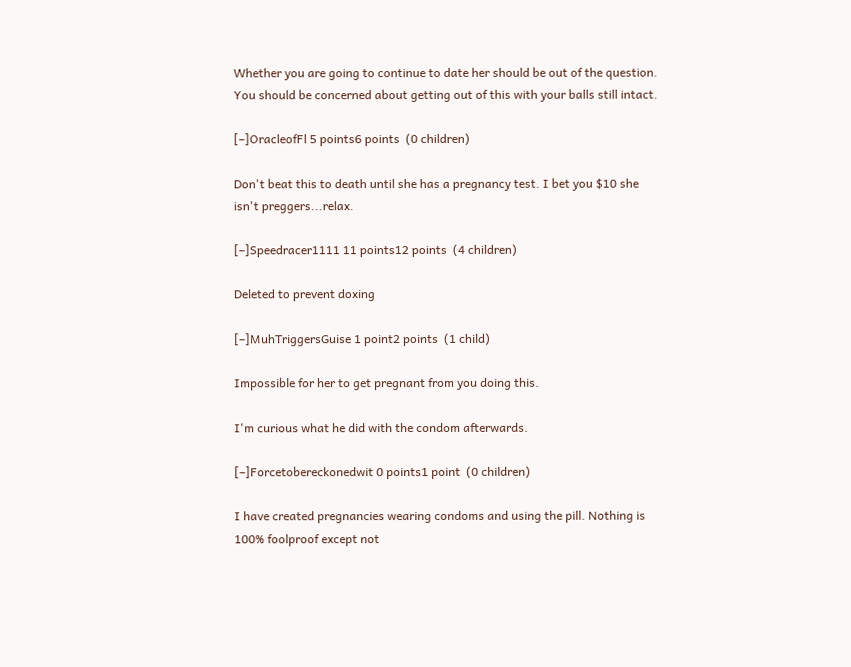Whether you are going to continue to date her should be out of the question. You should be concerned about getting out of this with your balls still intact.

[–]OracleofFl 5 points6 points  (0 children)

Don't beat this to death until she has a pregnancy test. I bet you $10 she isn't preggers...relax.

[–]Speedracer1111 11 points12 points  (4 children)

Deleted to prevent doxing

[–]MuhTriggersGuise 1 point2 points  (1 child)

Impossible for her to get pregnant from you doing this.

I'm curious what he did with the condom afterwards.

[–]Forcetobereckonedwit 0 points1 point  (0 children)

I have created pregnancies wearing condoms and using the pill. Nothing is 100% foolproof except not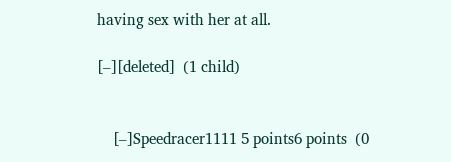having sex with her at all.

[–][deleted]  (1 child)


    [–]Speedracer1111 5 points6 points  (0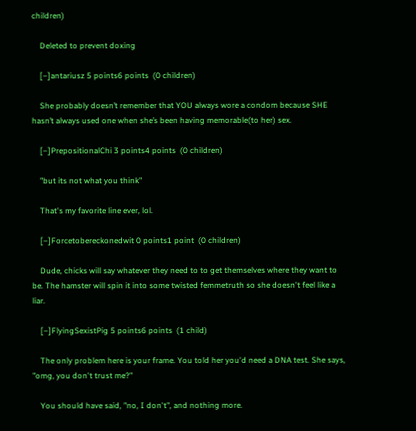children)

    Deleted to prevent doxing

    [–]antariusz 5 points6 points  (0 children)

    She probably doesn’t remember that YOU always wore a condom because SHE hasn’t always used one when she’s been having memorable(to her) sex.

    [–]PrepositionalChi 3 points4 points  (0 children)

    "but its not what you think"

    That's my favorite line ever, lol.

    [–]Forcetobereckonedwit 0 points1 point  (0 children)

    Dude, chicks will say whatever they need to to get themselves where they want to be. The hamster will spin it into some twisted femmetruth so she doesn't feel like a liar.

    [–]FlyingSexistPig 5 points6 points  (1 child)

    The only problem here is your frame. You told her you'd need a DNA test. She says, "omg, you don't trust me?"

    You should have said, "no, I don't", and nothing more.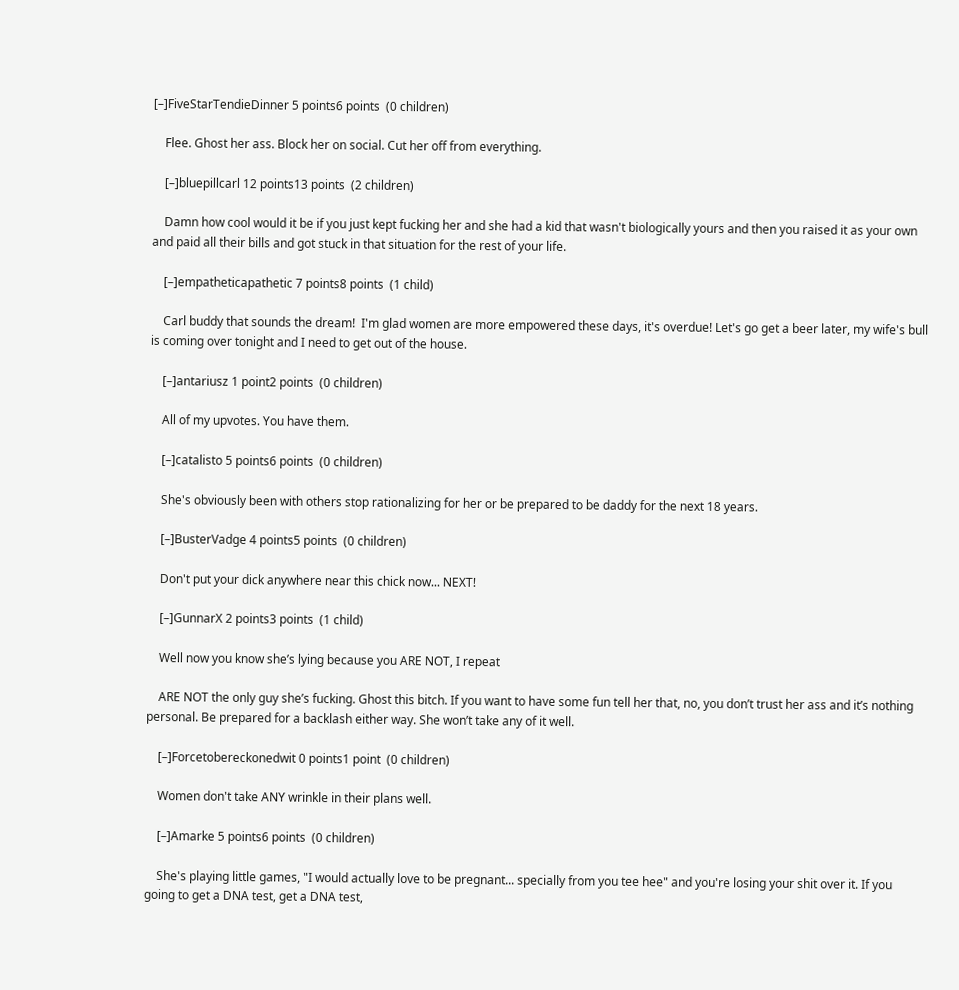[–]FiveStarTendieDinner 5 points6 points  (0 children)

    Flee. Ghost her ass. Block her on social. Cut her off from everything.

    [–]bluepillcarl 12 points13 points  (2 children)

    Damn how cool would it be if you just kept fucking her and she had a kid that wasn't biologically yours and then you raised it as your own and paid all their bills and got stuck in that situation for the rest of your life.

    [–]empatheticapathetic 7 points8 points  (1 child)

    Carl buddy that sounds the dream!  I'm glad women are more empowered these days, it's overdue! Let's go get a beer later, my wife's bull is coming over tonight and I need to get out of the house.

    [–]antariusz 1 point2 points  (0 children)

    All of my upvotes. You have them.

    [–]catalisto 5 points6 points  (0 children)

    She's obviously been with others stop rationalizing for her or be prepared to be daddy for the next 18 years.

    [–]BusterVadge 4 points5 points  (0 children)

    Don't put your dick anywhere near this chick now... NEXT!

    [–]GunnarX 2 points3 points  (1 child)

    Well now you know she’s lying because you ARE NOT, I repeat

    ARE NOT the only guy she’s fucking. Ghost this bitch. If you want to have some fun tell her that, no, you don’t trust her ass and it’s nothing personal. Be prepared for a backlash either way. She won’t take any of it well.

    [–]Forcetobereckonedwit 0 points1 point  (0 children)

    Women don't take ANY wrinkle in their plans well.

    [–]Amarke 5 points6 points  (0 children)

    She's playing little games, "I would actually love to be pregnant... specially from you tee hee" and you're losing your shit over it. If you going to get a DNA test, get a DNA test,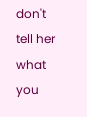don't tell her what you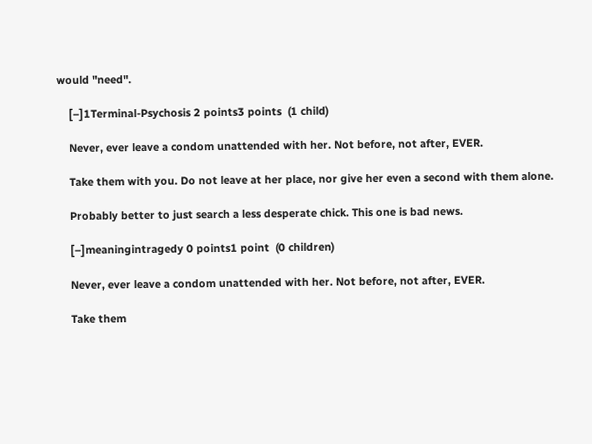would "need".

    [–]1Terminal-Psychosis 2 points3 points  (1 child)

    Never, ever leave a condom unattended with her. Not before, not after, EVER.

    Take them with you. Do not leave at her place, nor give her even a second with them alone.

    Probably better to just search a less desperate chick. This one is bad news.

    [–]meaningintragedy 0 points1 point  (0 children)

    Never, ever leave a condom unattended with her. Not before, not after, EVER.

    Take them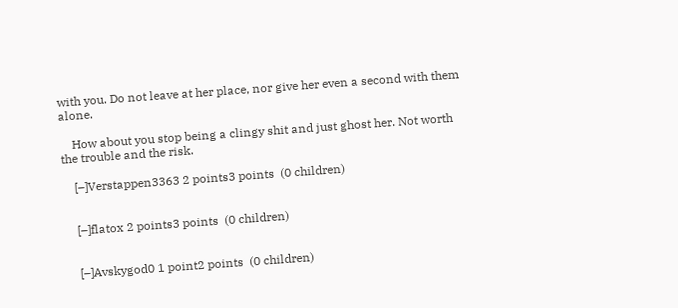with you. Do not leave at her place, nor give her even a second with them alone.

    How about you stop being a clingy shit and just ghost her. Not worth the trouble and the risk.

    [–]Verstappen3363 2 points3 points  (0 children)


    [–]flatox 2 points3 points  (0 children)


    [–]Avskygod0 1 point2 points  (0 children)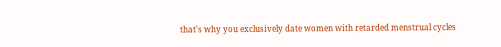that's why you exclusively date women with retarded menstrual cycles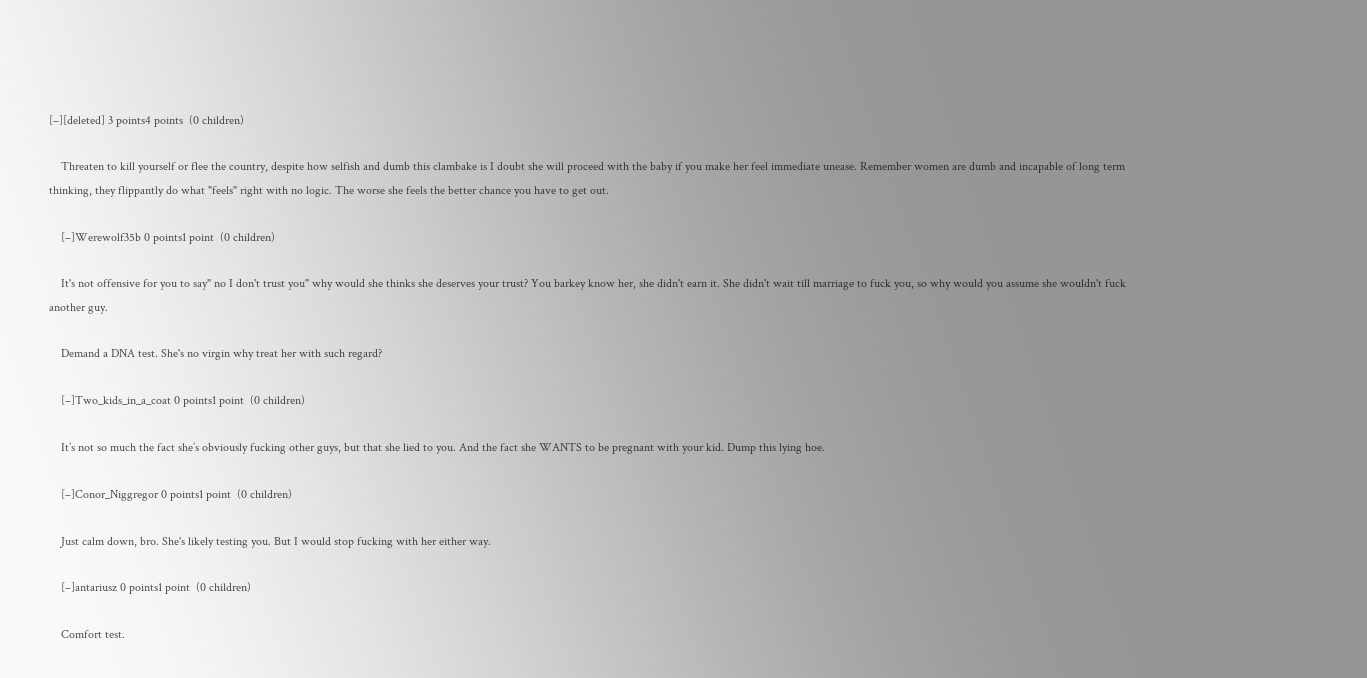[–][deleted] 3 points4 points  (0 children)

    Threaten to kill yourself or flee the country, despite how selfish and dumb this clambake is I doubt she will proceed with the baby if you make her feel immediate unease. Remember women are dumb and incapable of long term thinking, they flippantly do what "feels" right with no logic. The worse she feels the better chance you have to get out.

    [–]Werewolf35b 0 points1 point  (0 children)

    It's not offensive for you to say" no I don't trust you" why would she thinks she deserves your trust? You barkey know her, she didn't earn it. She didn't wait till marriage to fuck you, so why would you assume she wouldn't fuck another guy.

    Demand a DNA test. She's no virgin why treat her with such regard?

    [–]Two_kids_in_a_coat 0 points1 point  (0 children)

    It’s not so much the fact she’s obviously fucking other guys, but that she lied to you. And the fact she WANTS to be pregnant with your kid. Dump this lying hoe.

    [–]Conor_Niggregor 0 points1 point  (0 children)

    Just calm down, bro. She's likely testing you. But I would stop fucking with her either way.

    [–]antariusz 0 points1 point  (0 children)

    Comfort test.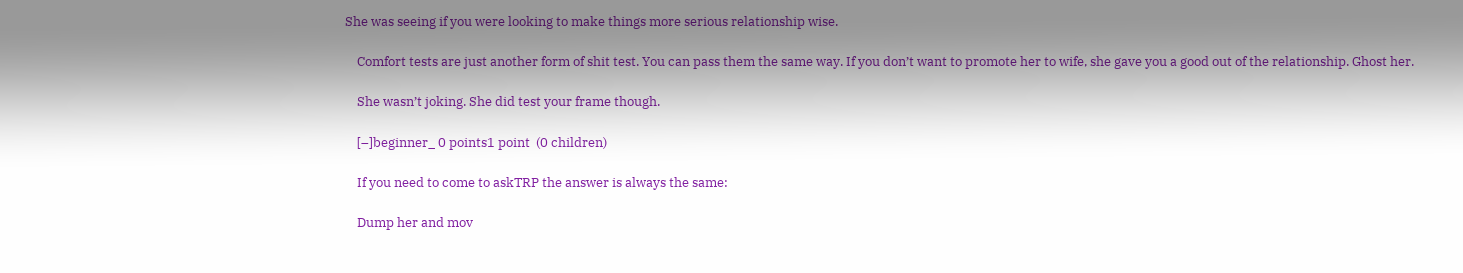She was seeing if you were looking to make things more serious relationship wise.

    Comfort tests are just another form of shit test. You can pass them the same way. If you don’t want to promote her to wife, she gave you a good out of the relationship. Ghost her.

    She wasn’t joking. She did test your frame though.

    [–]beginner_ 0 points1 point  (0 children)

    If you need to come to askTRP the answer is always the same:

    Dump her and mov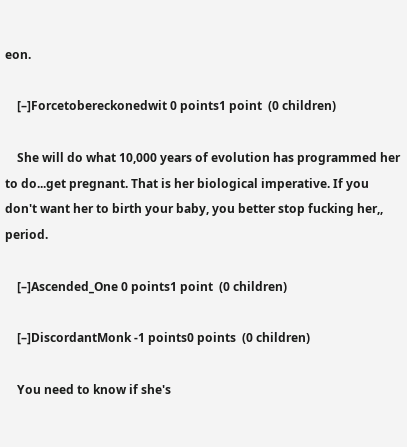eon.

    [–]Forcetobereckonedwit 0 points1 point  (0 children)

    She will do what 10,000 years of evolution has programmed her to do...get pregnant. That is her biological imperative. If you don't want her to birth your baby, you better stop fucking her,, period.

    [–]Ascended_One 0 points1 point  (0 children)

    [–]DiscordantMonk -1 points0 points  (0 children)

    You need to know if she's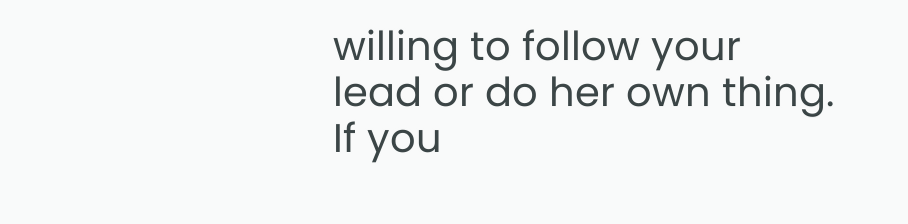willing to follow your lead or do her own thing. If you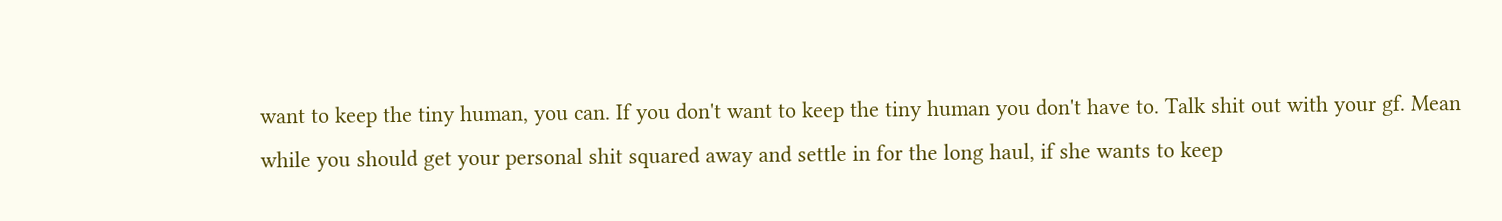want to keep the tiny human, you can. If you don't want to keep the tiny human you don't have to. Talk shit out with your gf. Mean while you should get your personal shit squared away and settle in for the long haul, if she wants to keep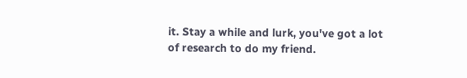it. Stay a while and lurk, you've got a lot of research to do my friend.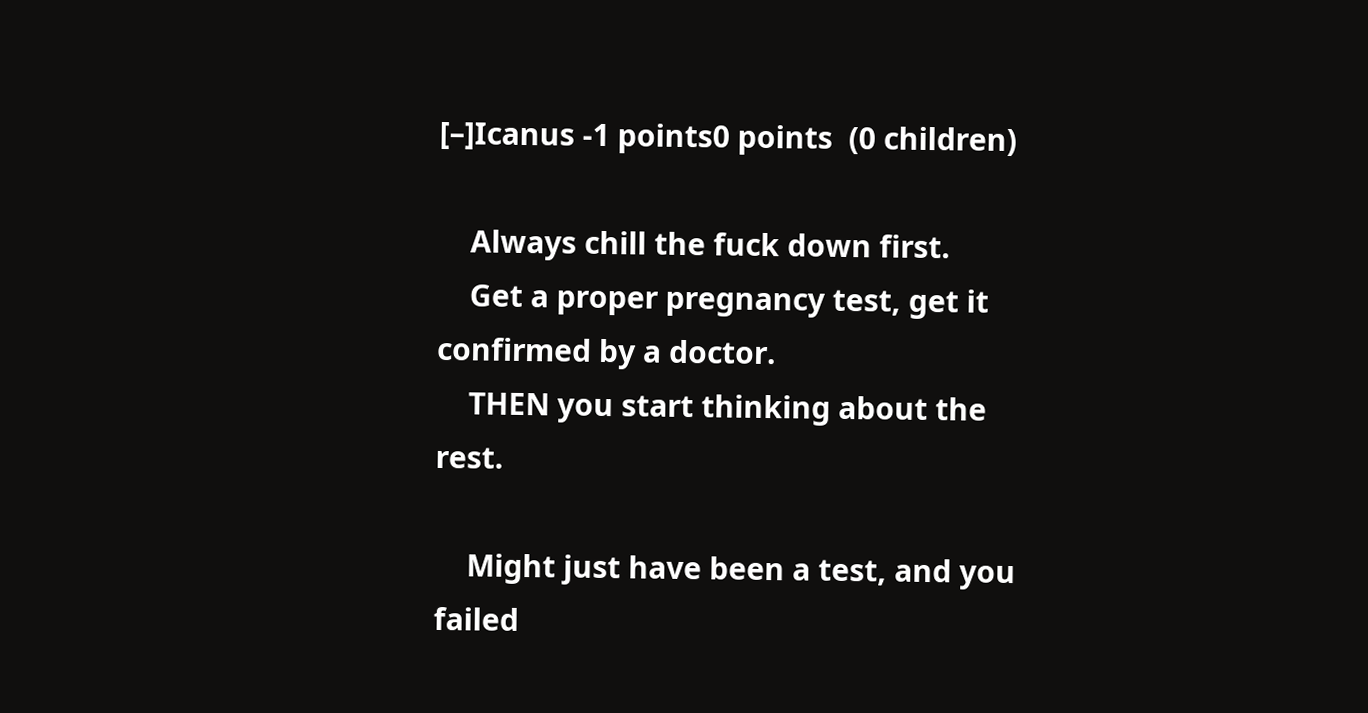[–]Icanus -1 points0 points  (0 children)

    Always chill the fuck down first.
    Get a proper pregnancy test, get it confirmed by a doctor.
    THEN you start thinking about the rest.

    Might just have been a test, and you failed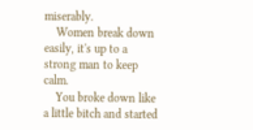miserably.
    Women break down easily, it's up to a strong man to keep calm.
    You broke down like a little bitch and started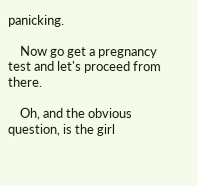panicking.

    Now go get a pregnancy test and let's proceed from there.

    Oh, and the obvious question, is the girl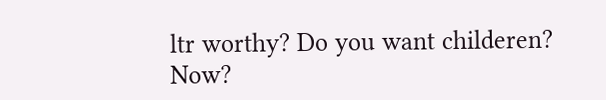ltr worthy? Do you want childeren? Now?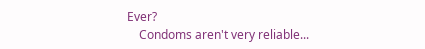Ever?
    Condoms aren't very reliable...